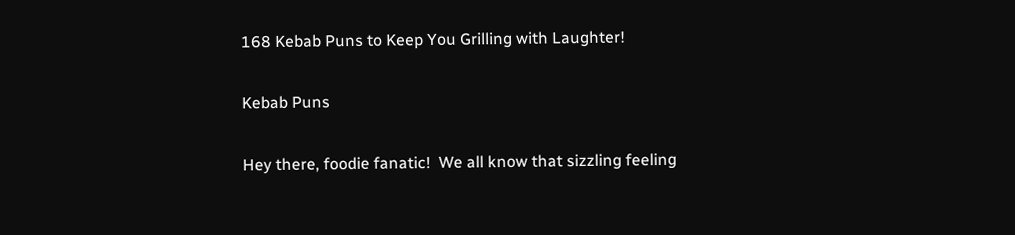168 Kebab Puns to Keep You Grilling with Laughter!

Kebab Puns

Hey there, foodie fanatic!  We all know that sizzling feeling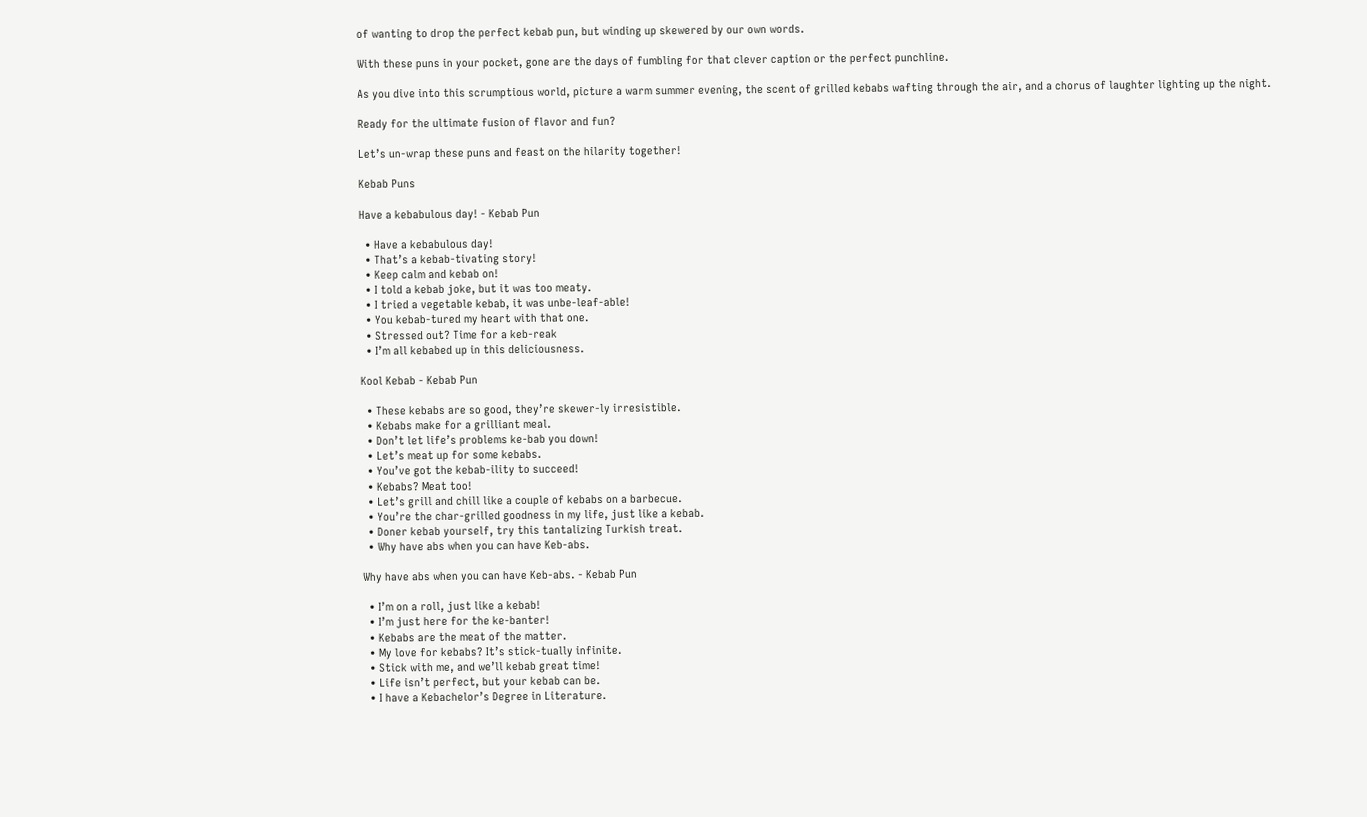of wanting to drop the perfect kebab pun, but winding up skewered by our own words.

With these puns in your pocket, gone are the days of fumbling for that clever caption or the perfect punchline.

As you dive into this scrumptious world, picture a warm summer evening, the scent of grilled kebabs wafting through the air, and a chorus of laughter lighting up the night.

Ready for the ultimate fusion of flavor and fun?

Let’s un-wrap these puns and feast on the hilarity together!

Kebab Puns

Have a kebabulous day! - Kebab Pun

  • Have a kebabulous day!
  • That’s a kebab-tivating story!
  • Keep calm and kebab on!
  • I told a kebab joke, but it was too meaty.
  • I tried a vegetable kebab, it was unbe-leaf-able!
  • You kebab-tured my heart with that one.
  • Stressed out? Time for a keb-reak
  • I’m all kebabed up in this deliciousness.

Kool Kebab - Kebab Pun

  • These kebabs are so good, they’re skewer-ly irresistible.
  • Kebabs make for a grilliant meal.
  • Don’t let life’s problems ke-bab you down!
  • Let’s meat up for some kebabs.
  • You’ve got the kebab-ility to succeed!
  • Kebabs? Meat too!
  • Let’s grill and chill like a couple of kebabs on a barbecue.
  • You’re the char-grilled goodness in my life, just like a kebab.
  • Doner kebab yourself, try this tantalizing Turkish treat.
  • Why have abs when you can have Keb-abs.

Why have abs when you can have Keb-abs. - Kebab Pun

  • I’m on a roll, just like a kebab!
  • I’m just here for the ke-banter!
  • Kebabs are the meat of the matter.
  • My love for kebabs? It’s stick-tually infinite.
  • Stick with me, and we’ll kebab great time!
  • Life isn’t perfect, but your kebab can be.
  • I have a Kebachelor’s Degree in Literature.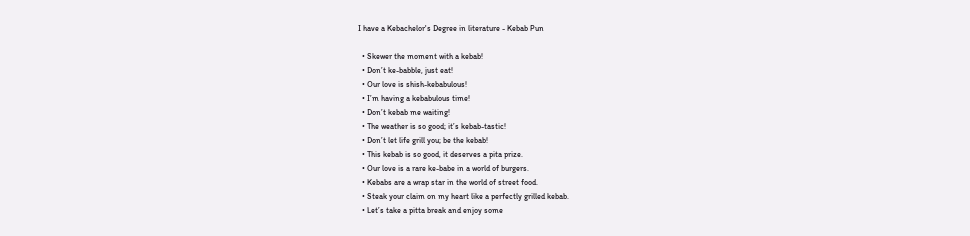I have a Kebachelor's Degree in literature - Kebab Pun

  • Skewer the moment with a kebab!
  • Don’t ke-babble, just eat!
  • Our love is shish-kebabulous!
  • I’m having a kebabulous time!
  • Don’t kebab me waiting!
  • The weather is so good; it’s kebab-tastic!
  • Don’t let life grill you; be the kebab!
  • This kebab is so good, it deserves a pita prize.
  • Our love is a rare ke-babe in a world of burgers.
  • Kebabs are a wrap star in the world of street food.
  • Steak your claim on my heart like a perfectly grilled kebab.
  • Let’s take a pitta break and enjoy some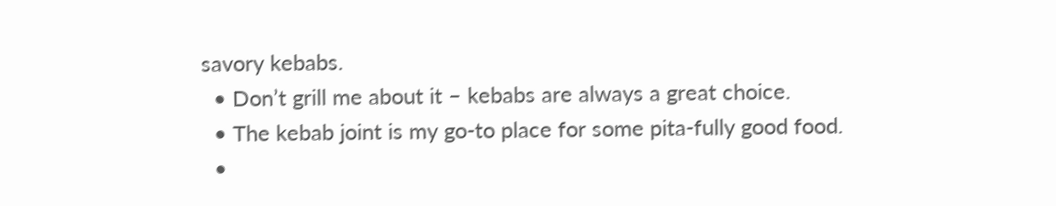savory kebabs.
  • Don’t grill me about it – kebabs are always a great choice.
  • The kebab joint is my go-to place for some pita-fully good food.
  •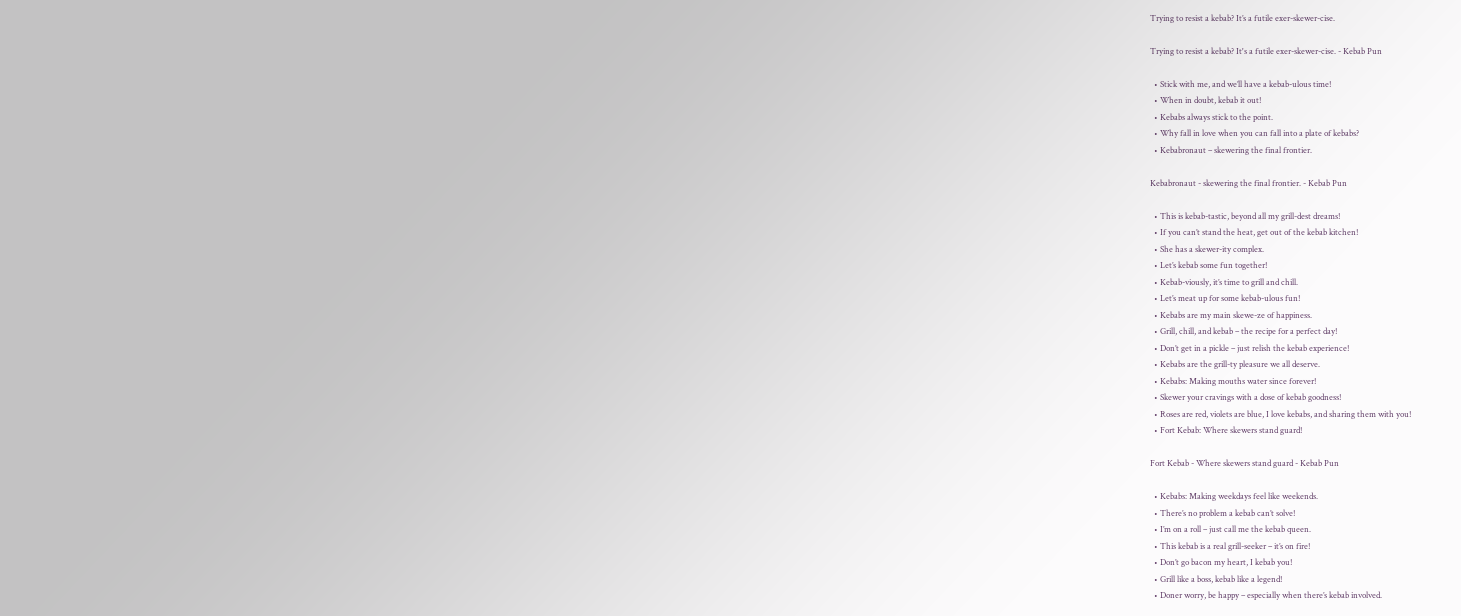Trying to resist a kebab? It’s a futile exer-skewer-cise.

Trying to resist a kebab? It's a futile exer-skewer-cise. - Kebab Pun

  • Stick with me, and we’ll have a kebab-ulous time!
  • When in doubt, kebab it out!
  • Kebabs always stick to the point.
  • Why fall in love when you can fall into a plate of kebabs?
  • Kebabronaut – skewering the final frontier.

Kebabronaut - skewering the final frontier. - Kebab Pun

  • This is kebab-tastic, beyond all my grill-dest dreams!
  • If you can’t stand the heat, get out of the kebab kitchen!
  • She has a skewer-ity complex.
  • Let’s kebab some fun together!
  • Kebab-viously, it’s time to grill and chill.
  • Let’s meat up for some kebab-ulous fun!
  • Kebabs are my main skewe-ze of happiness.
  • Grill, chill, and kebab – the recipe for a perfect day!
  • Don’t get in a pickle – just relish the kebab experience!
  • Kebabs are the grill-ty pleasure we all deserve.
  • Kebabs: Making mouths water since forever!
  • Skewer your cravings with a dose of kebab goodness!
  • Roses are red, violets are blue, I love kebabs, and sharing them with you!
  • Fort Kebab: Where skewers stand guard!

Fort Kebab - Where skewers stand guard - Kebab Pun

  • Kebabs: Making weekdays feel like weekends.
  • There’s no problem a kebab can’t solve!
  • I’m on a roll – just call me the kebab queen.
  • This kebab is a real grill-seeker – it’s on fire!
  • Don’t go bacon my heart, I kebab you!
  • Grill like a boss, kebab like a legend!
  • Doner worry, be happy – especially when there’s kebab involved.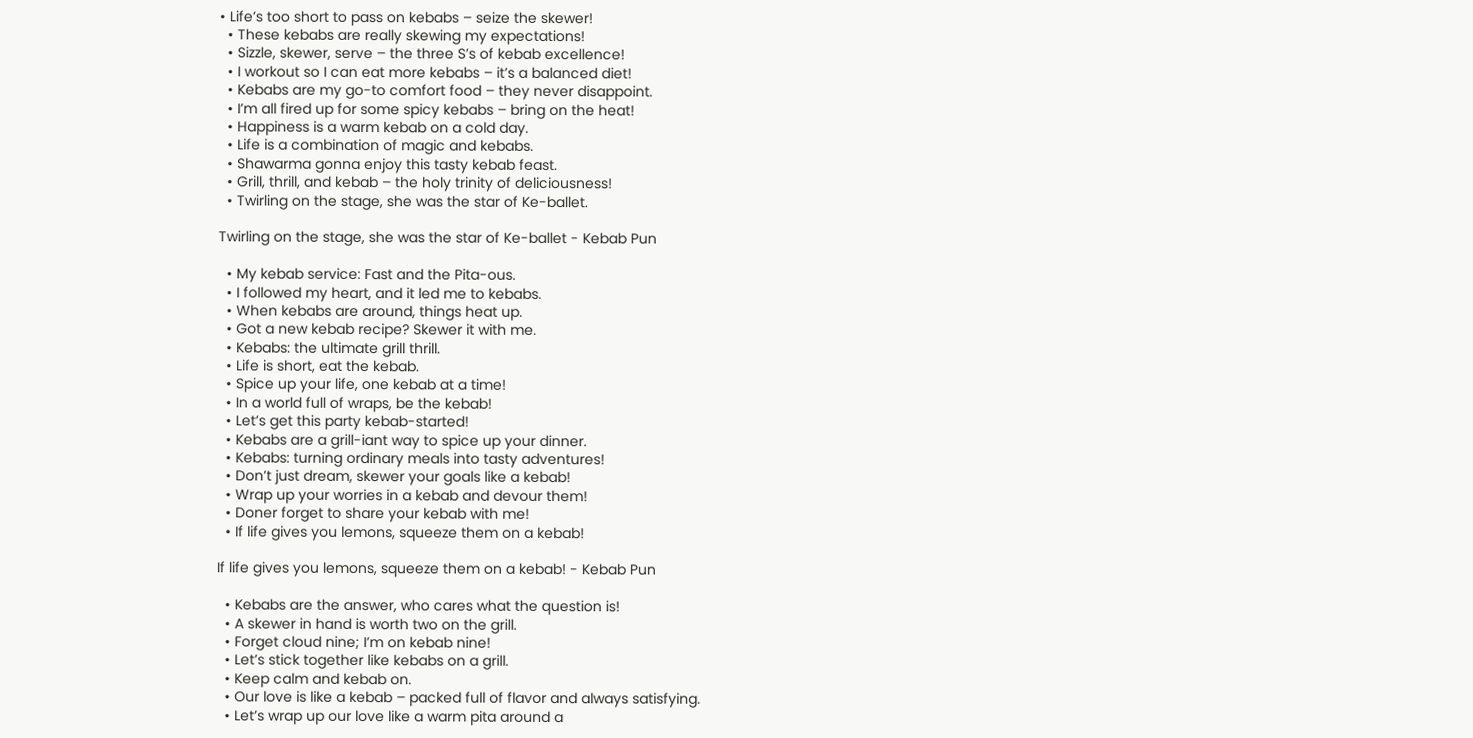• Life’s too short to pass on kebabs – seize the skewer!
  • These kebabs are really skewing my expectations!
  • Sizzle, skewer, serve – the three S’s of kebab excellence!
  • I workout so I can eat more kebabs – it’s a balanced diet!
  • Kebabs are my go-to comfort food – they never disappoint.
  • I’m all fired up for some spicy kebabs – bring on the heat!
  • Happiness is a warm kebab on a cold day.
  • Life is a combination of magic and kebabs.
  • Shawarma gonna enjoy this tasty kebab feast.
  • Grill, thrill, and kebab – the holy trinity of deliciousness!
  • Twirling on the stage, she was the star of Ke-ballet.

Twirling on the stage, she was the star of Ke-ballet - Kebab Pun

  • My kebab service: Fast and the Pita-ous.
  • I followed my heart, and it led me to kebabs.
  • When kebabs are around, things heat up.
  • Got a new kebab recipe? Skewer it with me.
  • Kebabs: the ultimate grill thrill.
  • Life is short, eat the kebab.
  • Spice up your life, one kebab at a time!
  • In a world full of wraps, be the kebab!
  • Let’s get this party kebab-started!
  • Kebabs are a grill-iant way to spice up your dinner.
  • Kebabs: turning ordinary meals into tasty adventures!
  • Don’t just dream, skewer your goals like a kebab!
  • Wrap up your worries in a kebab and devour them!
  • Doner forget to share your kebab with me!
  • If life gives you lemons, squeeze them on a kebab!

If life gives you lemons, squeeze them on a kebab! - Kebab Pun

  • Kebabs are the answer, who cares what the question is!
  • A skewer in hand is worth two on the grill.
  • Forget cloud nine; I’m on kebab nine!
  • Let’s stick together like kebabs on a grill.
  • Keep calm and kebab on.
  • Our love is like a kebab – packed full of flavor and always satisfying.
  • Let’s wrap up our love like a warm pita around a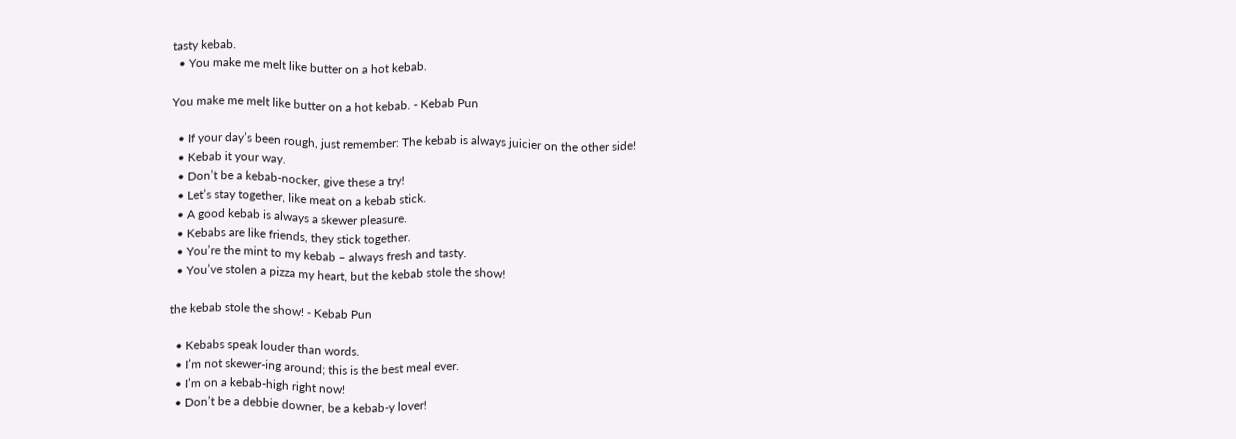tasty kebab.
  • You make me melt like butter on a hot kebab.

You make me melt like butter on a hot kebab. - Kebab Pun

  • If your day’s been rough, just remember: The kebab is always juicier on the other side!
  • Kebab it your way.
  • Don’t be a kebab-nocker, give these a try!
  • Let’s stay together, like meat on a kebab stick.
  • A good kebab is always a skewer pleasure.
  • Kebabs are like friends, they stick together.
  • You’re the mint to my kebab – always fresh and tasty.
  • You’ve stolen a pizza my heart, but the kebab stole the show!

the kebab stole the show! - Kebab Pun

  • Kebabs speak louder than words.
  • I’m not skewer-ing around; this is the best meal ever.
  • I’m on a kebab-high right now!
  • Don’t be a debbie downer, be a kebab-y lover!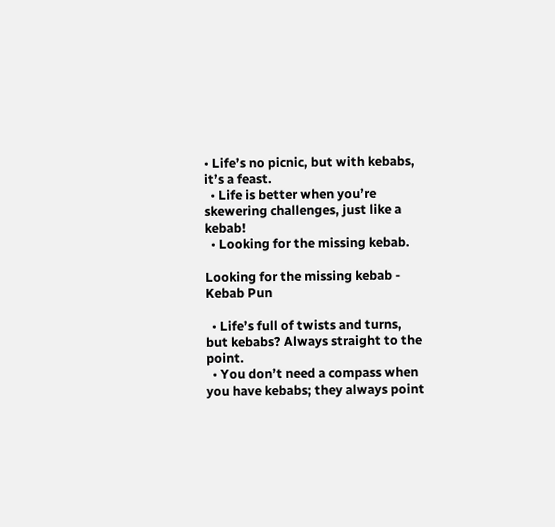• Life’s no picnic, but with kebabs, it’s a feast.
  • Life is better when you’re skewering challenges, just like a kebab!
  • Looking for the missing kebab.

Looking for the missing kebab - Kebab Pun

  • Life’s full of twists and turns, but kebabs? Always straight to the point.
  • You don’t need a compass when you have kebabs; they always point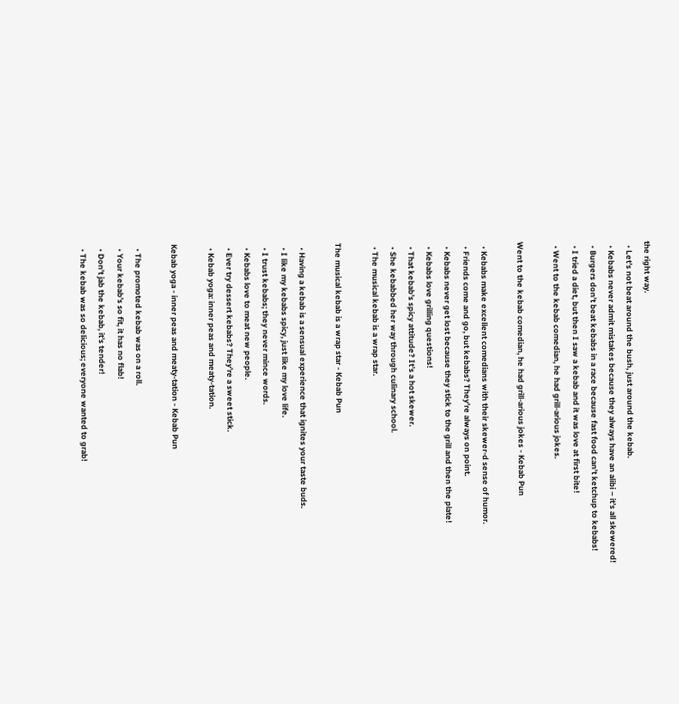the right way.
  • Let’s not beat around the bush, just around the kebab.
  • Kebabs never admit mistakes because they always have an alibi – it’s all skewered!
  • Burgers don’t beat kebabs in a race because fast food can’t ketchup to kebabs!
  • I tried a diet, but then I saw a kebab and it was love at first bite!
  • Went to the kebab comedian, he had grill-arious jokes.

Went to the kebab comedian, he had grill-arious jokes - Kebab Pun

  • Kebabs make excellent comedians with their skewer-d sense of humor.
  • Friends come and go, but kebabs? They’re always on point.
  • Kebabs never get lost because they stick to the grill and then the plate!
  • Kebabs love grilling questions!
  • That kebab’s spicy attitude? It’s a hot skewer.
  • She kebabbed her way through culinary school.
  • The musical kebab is a wrap star.

The musical kebab is a wrap star - Kebab Pun

  • Having a kebab is a sensual experience that ignites your taste buds.
  • I like my kebabs spicy, just like my love life.
  • I trust kebabs; they never mince words.
  • Kebabs love to meat new people.
  • Ever try dessert kebabs? They’re a sweet stick.
  • Kebab yoga: inner peas and meaty-tation.

Kebab yoga - inner peas and meaty-tation - Kebab Pun

  • The promoted kebab was on a roll.
  • Your kebab’s so fit, it has no flab!
  • Don’t jab the kebab, it’s tender!
  • The kebab was so delicious; everyone wanted to grab!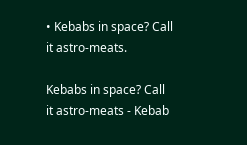• Kebabs in space? Call it astro-meats.

Kebabs in space? Call it astro-meats - Kebab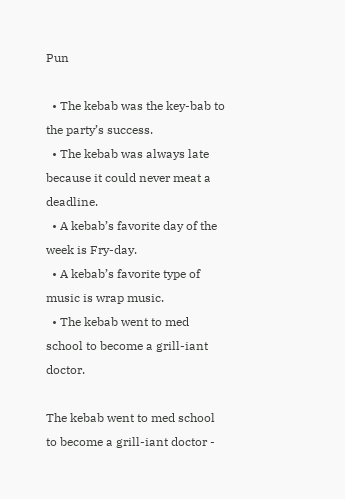Pun

  • The kebab was the key-bab to the party’s success.
  • The kebab was always late because it could never meat a deadline.
  • A kebab’s favorite day of the week is Fry-day.
  • A kebab’s favorite type of music is wrap music.
  • The kebab went to med school to become a grill-iant doctor.

The kebab went to med school to become a grill-iant doctor -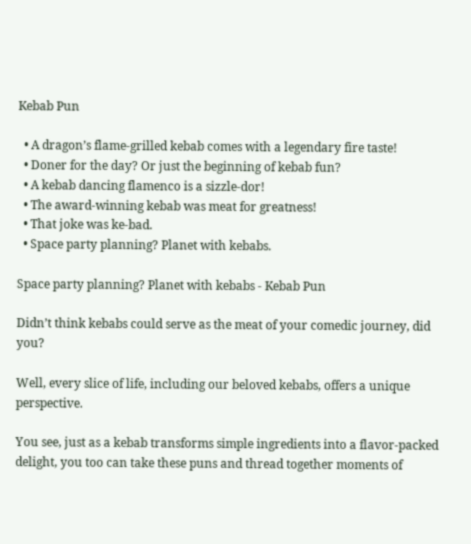Kebab Pun

  • A dragon’s flame-grilled kebab comes with a legendary fire taste!
  • Doner for the day? Or just the beginning of kebab fun?
  • A kebab dancing flamenco is a sizzle-dor!
  • The award-winning kebab was meat for greatness!
  • That joke was ke-bad.
  • Space party planning? Planet with kebabs.

Space party planning? Planet with kebabs - Kebab Pun

Didn’t think kebabs could serve as the meat of your comedic journey, did you?

Well, every slice of life, including our beloved kebabs, offers a unique perspective.

You see, just as a kebab transforms simple ingredients into a flavor-packed delight, you too can take these puns and thread together moments of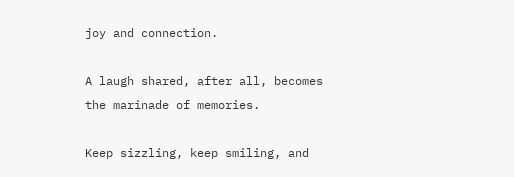joy and connection.

A laugh shared, after all, becomes the marinade of memories.

Keep sizzling, keep smiling, and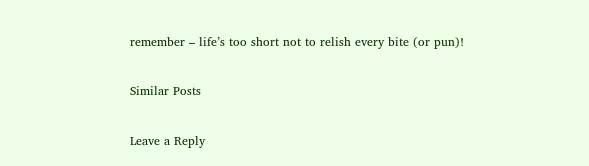remember – life’s too short not to relish every bite (or pun)!

Similar Posts

Leave a Reply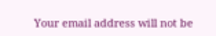Your email address will not be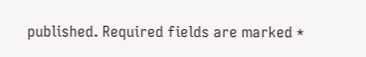published. Required fields are marked *